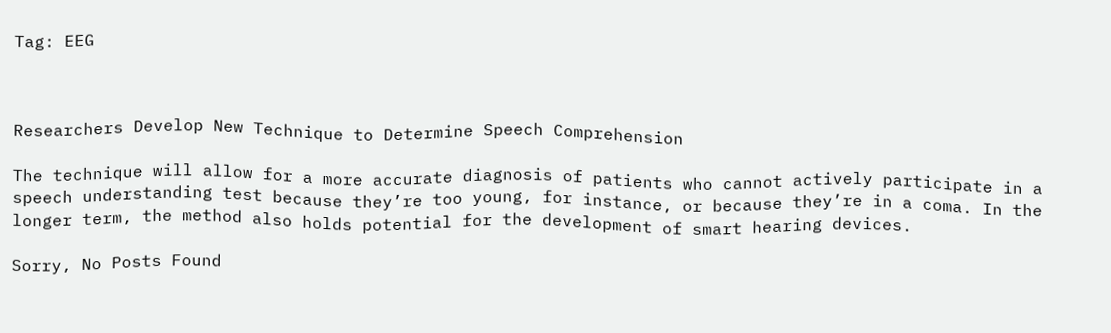Tag: EEG



Researchers Develop New Technique to Determine Speech Comprehension

The technique will allow for a more accurate diagnosis of patients who cannot actively participate in a speech understanding test because they’re too young, for instance, or because they’re in a coma. In the longer term, the method also holds potential for the development of smart hearing devices.

Sorry, No Posts Found